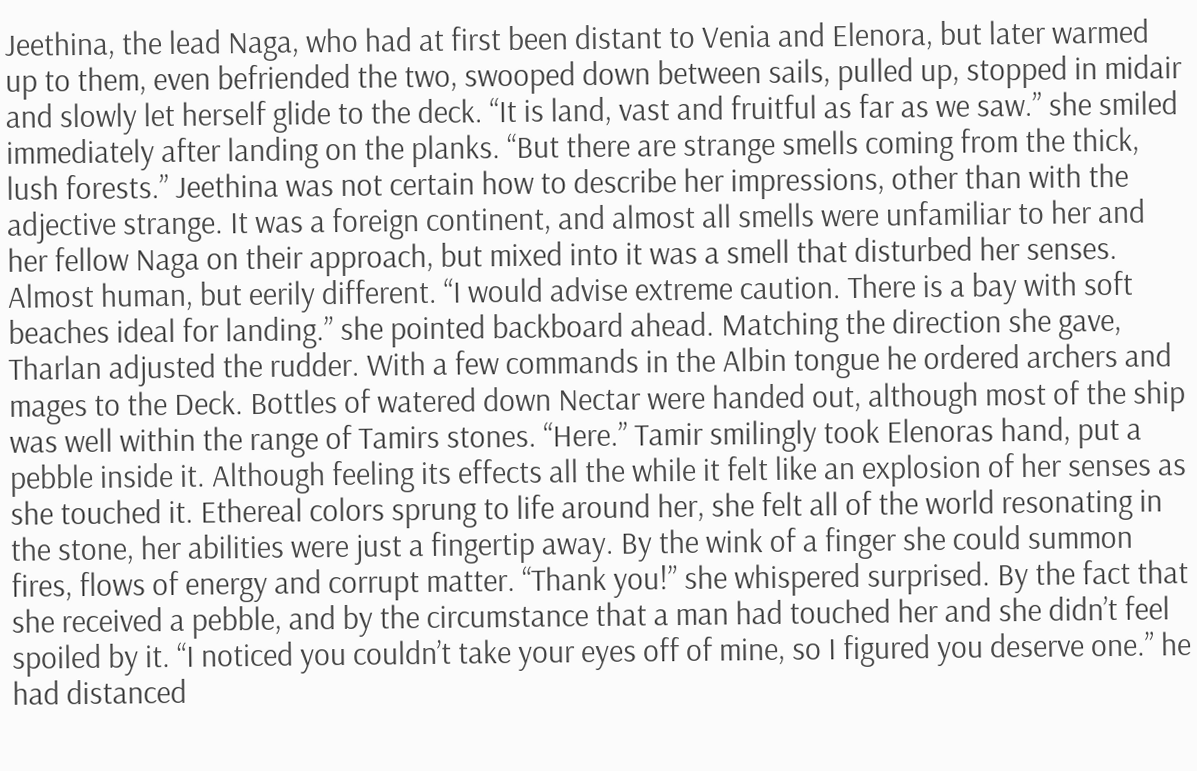Jeethina, the lead Naga, who had at first been distant to Venia and Elenora, but later warmed up to them, even befriended the two, swooped down between sails, pulled up, stopped in midair and slowly let herself glide to the deck. “It is land, vast and fruitful as far as we saw.” she smiled immediately after landing on the planks. “But there are strange smells coming from the thick, lush forests.” Jeethina was not certain how to describe her impressions, other than with the adjective strange. It was a foreign continent, and almost all smells were unfamiliar to her and her fellow Naga on their approach, but mixed into it was a smell that disturbed her senses. Almost human, but eerily different. “I would advise extreme caution. There is a bay with soft beaches ideal for landing.” she pointed backboard ahead. Matching the direction she gave, Tharlan adjusted the rudder. With a few commands in the Albin tongue he ordered archers and mages to the Deck. Bottles of watered down Nectar were handed out, although most of the ship was well within the range of Tamirs stones. “Here.” Tamir smilingly took Elenoras hand, put a pebble inside it. Although feeling its effects all the while it felt like an explosion of her senses as she touched it. Ethereal colors sprung to life around her, she felt all of the world resonating in the stone, her abilities were just a fingertip away. By the wink of a finger she could summon fires, flows of energy and corrupt matter. “Thank you!” she whispered surprised. By the fact that she received a pebble, and by the circumstance that a man had touched her and she didn’t feel spoiled by it. “I noticed you couldn’t take your eyes off of mine, so I figured you deserve one.” he had distanced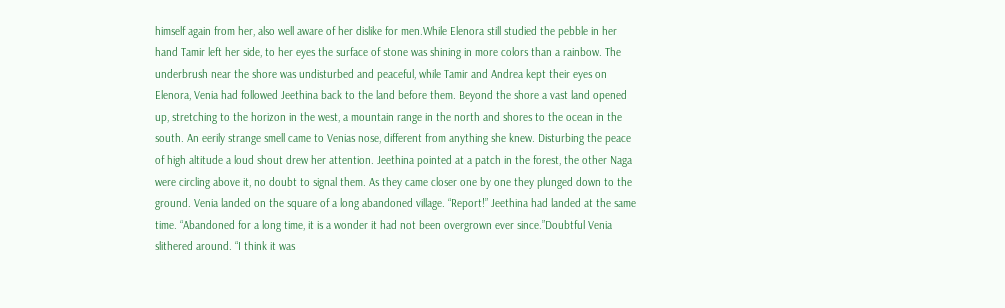himself again from her, also well aware of her dislike for men.While Elenora still studied the pebble in her hand Tamir left her side, to her eyes the surface of stone was shining in more colors than a rainbow. The underbrush near the shore was undisturbed and peaceful, while Tamir and Andrea kept their eyes on Elenora, Venia had followed Jeethina back to the land before them. Beyond the shore a vast land opened up, stretching to the horizon in the west, a mountain range in the north and shores to the ocean in the south. An eerily strange smell came to Venias nose, different from anything she knew. Disturbing the peace of high altitude a loud shout drew her attention. Jeethina pointed at a patch in the forest, the other Naga were circling above it, no doubt to signal them. As they came closer one by one they plunged down to the ground. Venia landed on the square of a long abandoned village. “Report!” Jeethina had landed at the same time. “Abandoned for a long time, it is a wonder it had not been overgrown ever since.”Doubtful Venia slithered around. “I think it was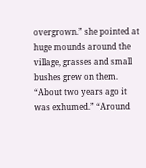overgrown.” she pointed at huge mounds around the village, grasses and small bushes grew on them. “About two years ago it was exhumed.” “Around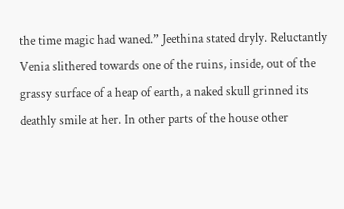the time magic had waned.” Jeethina stated dryly. Reluctantly Venia slithered towards one of the ruins, inside, out of the grassy surface of a heap of earth, a naked skull grinned its deathly smile at her. In other parts of the house other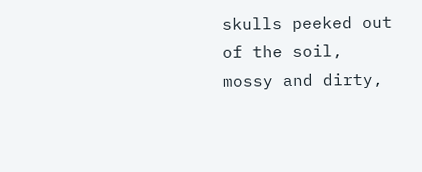skulls peeked out of the soil, mossy and dirty,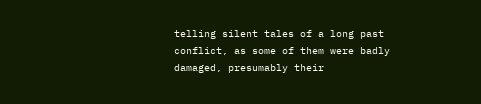telling silent tales of a long past conflict, as some of them were badly damaged, presumably their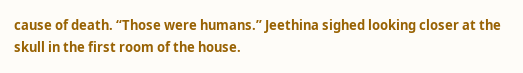cause of death. “Those were humans.” Jeethina sighed looking closer at the skull in the first room of the house.